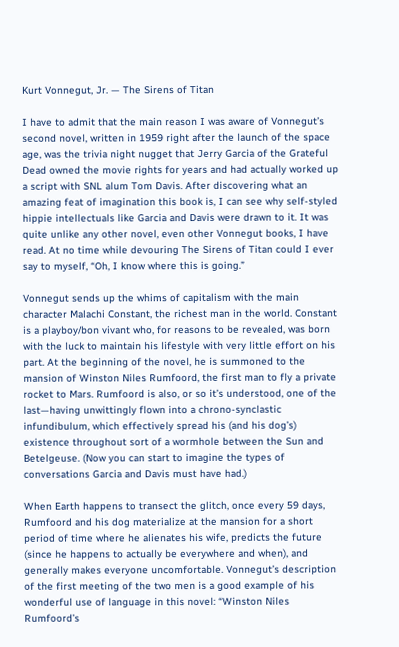Kurt Vonnegut, Jr. — The Sirens of Titan

I have to admit that the main reason I was aware of Vonnegut’s second novel, written in 1959 right after the launch of the space age, was the trivia night nugget that Jerry Garcia of the Grateful Dead owned the movie rights for years and had actually worked up a script with SNL alum Tom Davis. After discovering what an amazing feat of imagination this book is, I can see why self-styled hippie intellectuals like Garcia and Davis were drawn to it. It was quite unlike any other novel, even other Vonnegut books, I have read. At no time while devouring The Sirens of Titan could I ever say to myself, “Oh, I know where this is going.”

Vonnegut sends up the whims of capitalism with the main character Malachi Constant, the richest man in the world. Constant is a playboy/bon vivant who, for reasons to be revealed, was born with the luck to maintain his lifestyle with very little effort on his part. At the beginning of the novel, he is summoned to the mansion of Winston Niles Rumfoord, the first man to fly a private rocket to Mars. Rumfoord is also, or so it’s understood, one of the last—having unwittingly flown into a chrono-synclastic infundibulum, which effectively spread his (and his dog’s) existence throughout sort of a wormhole between the Sun and Betelgeuse. (Now you can start to imagine the types of conversations Garcia and Davis must have had.)

When Earth happens to transect the glitch, once every 59 days, Rumfoord and his dog materialize at the mansion for a short period of time where he alienates his wife, predicts the future (since he happens to actually be everywhere and when), and generally makes everyone uncomfortable. Vonnegut’s description of the first meeting of the two men is a good example of his wonderful use of language in this novel: “Winston Niles Rumfoord’s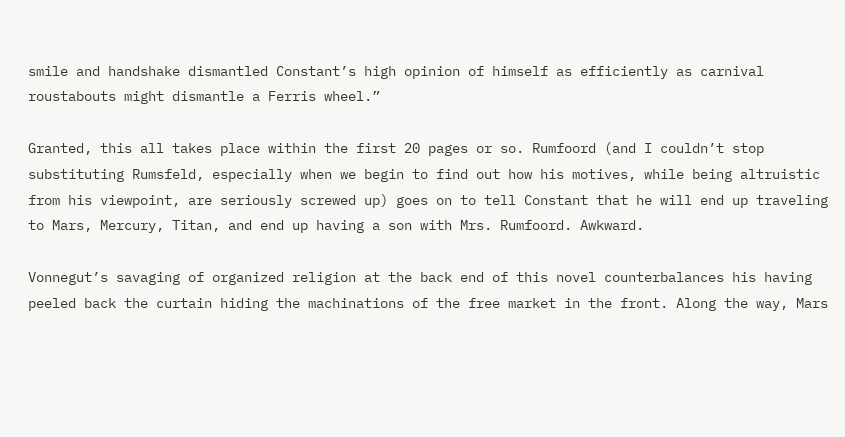smile and handshake dismantled Constant’s high opinion of himself as efficiently as carnival roustabouts might dismantle a Ferris wheel.”

Granted, this all takes place within the first 20 pages or so. Rumfoord (and I couldn’t stop substituting Rumsfeld, especially when we begin to find out how his motives, while being altruistic from his viewpoint, are seriously screwed up) goes on to tell Constant that he will end up traveling to Mars, Mercury, Titan, and end up having a son with Mrs. Rumfoord. Awkward.

Vonnegut’s savaging of organized religion at the back end of this novel counterbalances his having peeled back the curtain hiding the machinations of the free market in the front. Along the way, Mars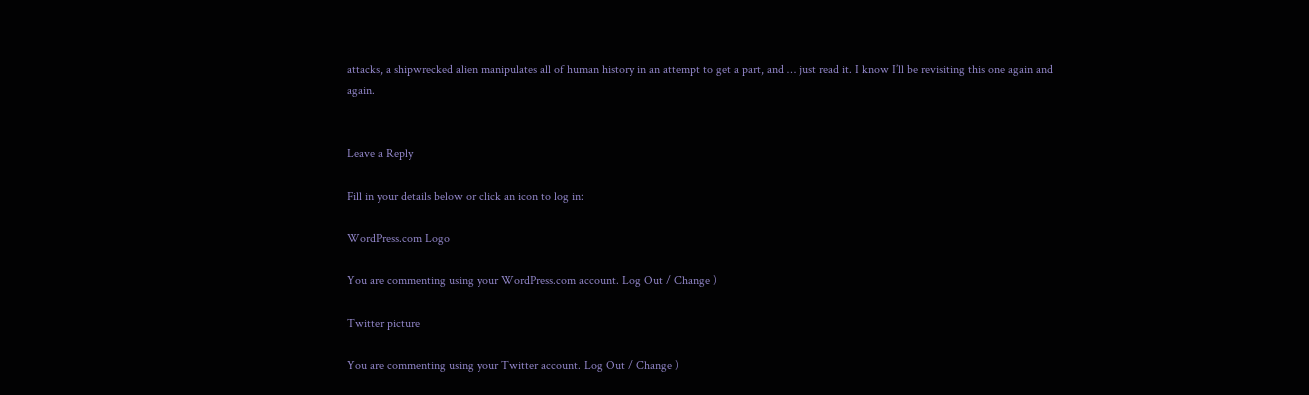attacks, a shipwrecked alien manipulates all of human history in an attempt to get a part, and … just read it. I know I’ll be revisiting this one again and again.


Leave a Reply

Fill in your details below or click an icon to log in:

WordPress.com Logo

You are commenting using your WordPress.com account. Log Out / Change )

Twitter picture

You are commenting using your Twitter account. Log Out / Change )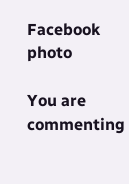Facebook photo

You are commenting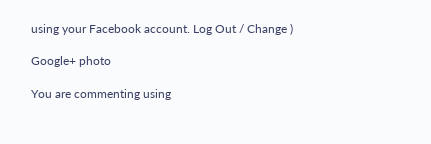using your Facebook account. Log Out / Change )

Google+ photo

You are commenting using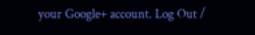your Google+ account. Log Out /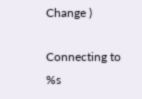Change )

Connecting to %s